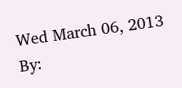Wed March 06, 2013 By: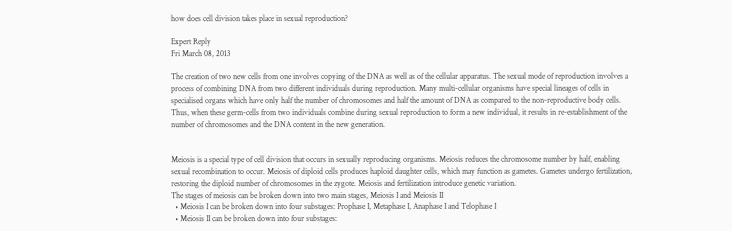how does cell division takes place in sexual reproduction?

Expert Reply
Fri March 08, 2013

The creation of two new cells from one involves copying of the DNA as well as of the cellular apparatus. The sexual mode of reproduction involves a process of combining DNA from two different individuals during reproduction. Many multi-cellular organisms have special lineages of cells in specialised organs which have only half the number of chromosomes and half the amount of DNA as compared to the non-reproductive body cells. Thus, when these germ-cells from two individuals combine during sexual reproduction to form a new individual, it results in re-establishment of the number of chromosomes and the DNA content in the new generation.


Meiosis is a special type of cell division that occurs in sexually reproducing organisms. Meiosis reduces the chromosome number by half, enabling sexual recombination to occur. Meiosis of diploid cells produces haploid daughter cells, which may function as gametes. Gametes undergo fertilization, restoring the diploid number of chromosomes in the zygote. Meiosis and fertilization introduce genetic variation.
The stages of meiosis can be broken down into two main stages, Meiosis I and Meiosis II
  • Meiosis I can be broken down into four substages: Prophase I, Metaphase I, Anaphase I and Telophase I
  • Meiosis II can be broken down into four substages: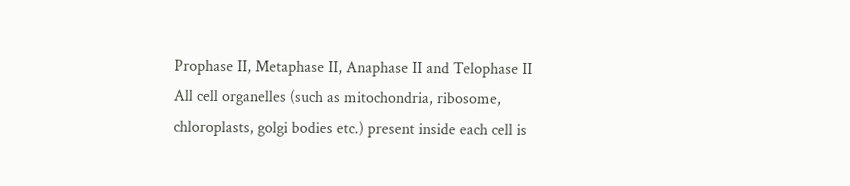Prophase II, Metaphase II, Anaphase II and Telophase II
All cell organelles (such as mitochondria, ribosome, chloroplasts, golgi bodies etc.) present inside each cell is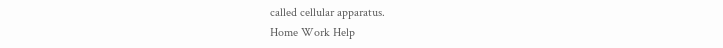called cellular apparatus.
Home Work Help